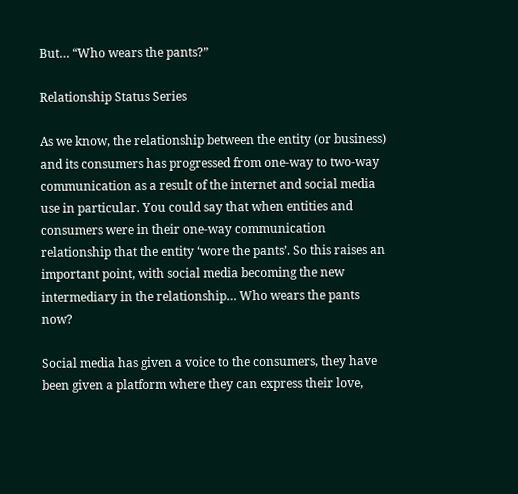But… “Who wears the pants?”

Relationship Status Series

As we know, the relationship between the entity (or business) and its consumers has progressed from one-way to two-way communication as a result of the internet and social media use in particular. You could say that when entities and consumers were in their one-way communication relationship that the entity ‘wore the pants’. So this raises an important point, with social media becoming the new intermediary in the relationship… Who wears the pants now?

Social media has given a voice to the consumers, they have been given a platform where they can express their love,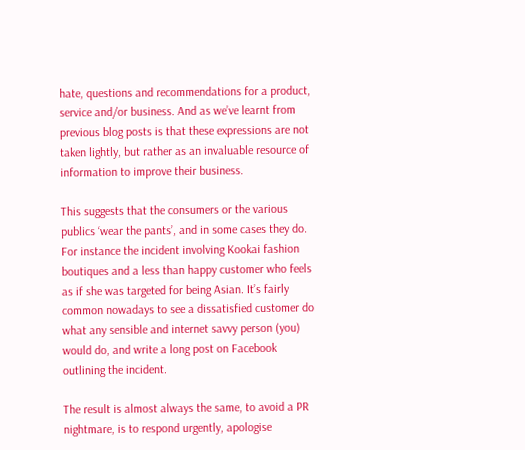hate, questions and recommendations for a product, service and/or business. And as we’ve learnt from previous blog posts is that these expressions are not taken lightly, but rather as an invaluable resource of information to improve their business.

This suggests that the consumers or the various publics ‘wear the pants’, and in some cases they do. For instance the incident involving Kookai fashion boutiques and a less than happy customer who feels as if she was targeted for being Asian. It’s fairly common nowadays to see a dissatisfied customer do what any sensible and internet savvy person (you) would do, and write a long post on Facebook outlining the incident.

The result is almost always the same, to avoid a PR nightmare, is to respond urgently, apologise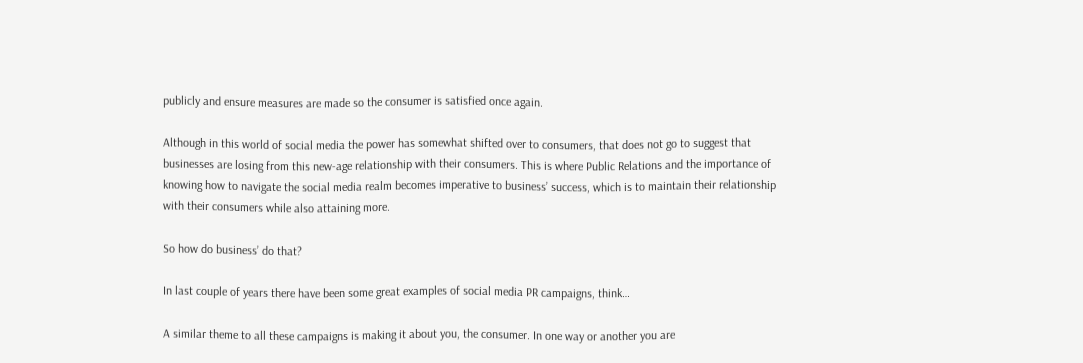publicly and ensure measures are made so the consumer is satisfied once again.

Although in this world of social media the power has somewhat shifted over to consumers, that does not go to suggest that businesses are losing from this new-age relationship with their consumers. This is where Public Relations and the importance of knowing how to navigate the social media realm becomes imperative to business’ success, which is to maintain their relationship with their consumers while also attaining more.

So how do business’ do that?

In last couple of years there have been some great examples of social media PR campaigns, think…

A similar theme to all these campaigns is making it about you, the consumer. In one way or another you are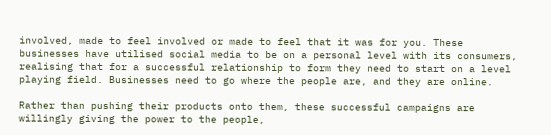involved, made to feel involved or made to feel that it was for you. These businesses have utilised social media to be on a personal level with its consumers, realising that for a successful relationship to form they need to start on a level playing field. Businesses need to go where the people are, and they are online.

Rather than pushing their products onto them, these successful campaigns are willingly giving the power to the people,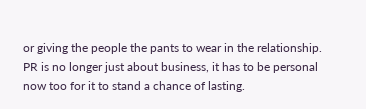or giving the people the pants to wear in the relationship. PR is no longer just about business, it has to be personal now too for it to stand a chance of lasting.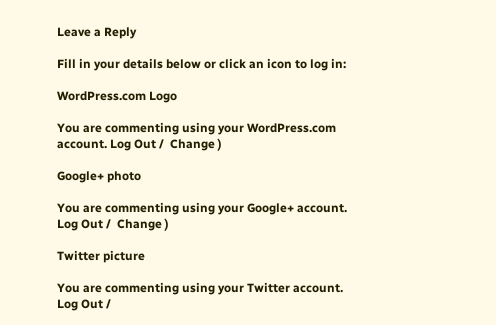Leave a Reply

Fill in your details below or click an icon to log in:

WordPress.com Logo

You are commenting using your WordPress.com account. Log Out /  Change )

Google+ photo

You are commenting using your Google+ account. Log Out /  Change )

Twitter picture

You are commenting using your Twitter account. Log Out /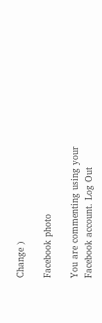Change )

Facebook photo

You are commenting using your Facebook account. Log Out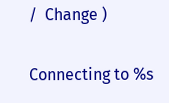/  Change )


Connecting to %s